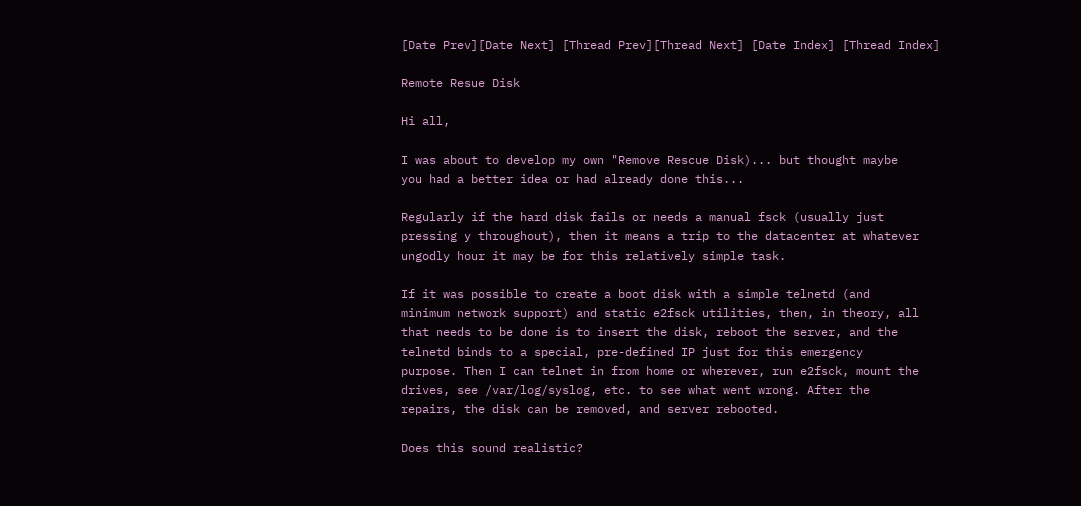[Date Prev][Date Next] [Thread Prev][Thread Next] [Date Index] [Thread Index]

Remote Resue Disk

Hi all,

I was about to develop my own "Remove Rescue Disk)... but thought maybe
you had a better idea or had already done this...

Regularly if the hard disk fails or needs a manual fsck (usually just
pressing y throughout), then it means a trip to the datacenter at whatever
ungodly hour it may be for this relatively simple task.

If it was possible to create a boot disk with a simple telnetd (and
minimum network support) and static e2fsck utilities, then, in theory, all
that needs to be done is to insert the disk, reboot the server, and the
telnetd binds to a special, pre-defined IP just for this emergency
purpose. Then I can telnet in from home or wherever, run e2fsck, mount the
drives, see /var/log/syslog, etc. to see what went wrong. After the
repairs, the disk can be removed, and server rebooted.

Does this sound realistic?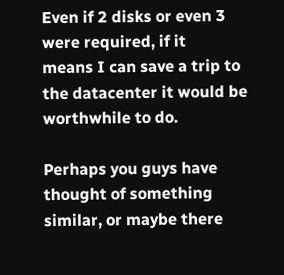Even if 2 disks or even 3 were required, if it
means I can save a trip to the datacenter it would be worthwhile to do.

Perhaps you guys have thought of something similar, or maybe there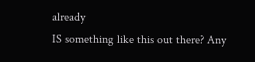already
IS something like this out there? Any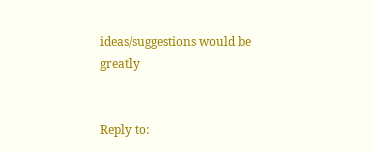ideas/suggestions would be greatly


Reply to: